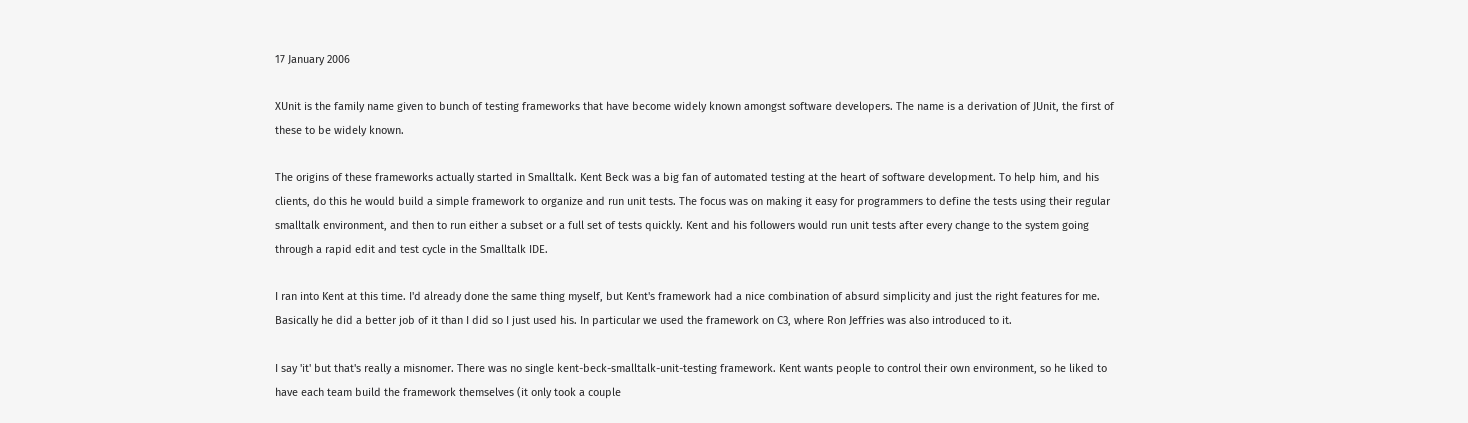17 January 2006

XUnit is the family name given to bunch of testing frameworks that have become widely known amongst software developers. The name is a derivation of JUnit, the first of these to be widely known.

The origins of these frameworks actually started in Smalltalk. Kent Beck was a big fan of automated testing at the heart of software development. To help him, and his clients, do this he would build a simple framework to organize and run unit tests. The focus was on making it easy for programmers to define the tests using their regular smalltalk environment, and then to run either a subset or a full set of tests quickly. Kent and his followers would run unit tests after every change to the system going through a rapid edit and test cycle in the Smalltalk IDE.

I ran into Kent at this time. I'd already done the same thing myself, but Kent's framework had a nice combination of absurd simplicity and just the right features for me. Basically he did a better job of it than I did so I just used his. In particular we used the framework on C3, where Ron Jeffries was also introduced to it.

I say 'it' but that's really a misnomer. There was no single kent-beck-smalltalk-unit-testing framework. Kent wants people to control their own environment, so he liked to have each team build the framework themselves (it only took a couple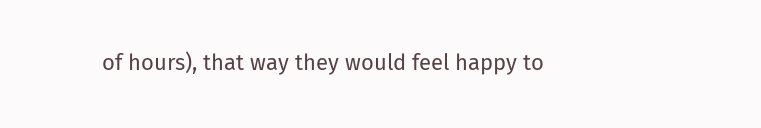of hours), that way they would feel happy to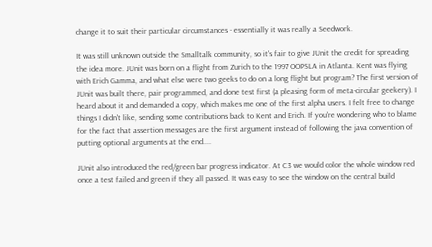change it to suit their particular circumstances - essentially it was really a Seedwork.

It was still unknown outside the Smalltalk community, so it's fair to give JUnit the credit for spreading the idea more. JUnit was born on a flight from Zurich to the 1997 OOPSLA in Atlanta. Kent was flying with Erich Gamma, and what else were two geeks to do on a long flight but program? The first version of JUnit was built there, pair programmed, and done test first (a pleasing form of meta-circular geekery). I heard about it and demanded a copy, which makes me one of the first alpha users. I felt free to change things I didn't like, sending some contributions back to Kent and Erich. If you're wondering who to blame for the fact that assertion messages are the first argument instead of following the java convention of putting optional arguments at the end....

JUnit also introduced the red/green bar progress indicator. At C3 we would color the whole window red once a test failed and green if they all passed. It was easy to see the window on the central build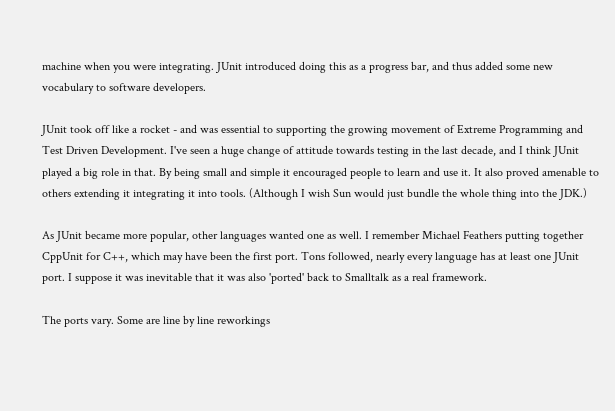machine when you were integrating. JUnit introduced doing this as a progress bar, and thus added some new vocabulary to software developers.

JUnit took off like a rocket - and was essential to supporting the growing movement of Extreme Programming and Test Driven Development. I've seen a huge change of attitude towards testing in the last decade, and I think JUnit played a big role in that. By being small and simple it encouraged people to learn and use it. It also proved amenable to others extending it integrating it into tools. (Although I wish Sun would just bundle the whole thing into the JDK.)

As JUnit became more popular, other languages wanted one as well. I remember Michael Feathers putting together CppUnit for C++, which may have been the first port. Tons followed, nearly every language has at least one JUnit port. I suppose it was inevitable that it was also 'ported' back to Smalltalk as a real framework.

The ports vary. Some are line by line reworkings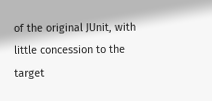of the original JUnit, with little concession to the target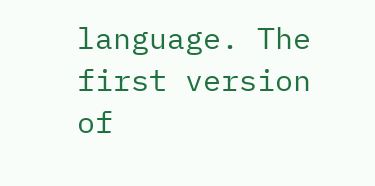language. The first version of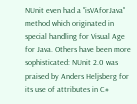NUnit even had a "isVAforJava" method which originated in special handling for Visual Age for Java. Others have been more sophisticated: NUnit 2.0 was praised by Anders Heljsberg for its use of attributes in C#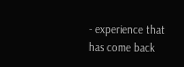- experience that has come back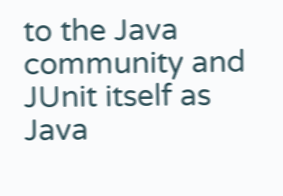to the Java community and JUnit itself as Java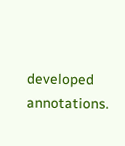developed annotations.